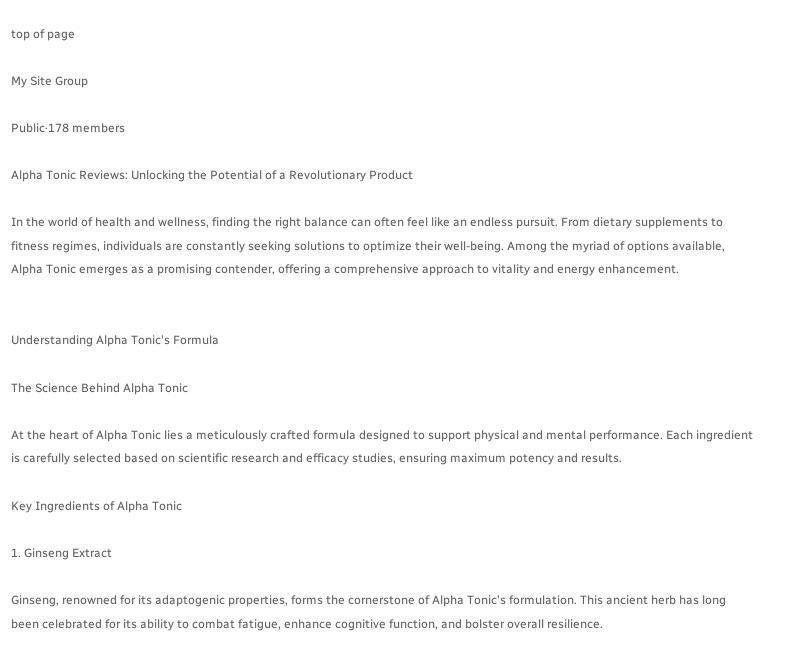top of page

My Site Group

Public·178 members

Alpha Tonic Reviews: Unlocking the Potential of a Revolutionary Product

In the world of health and wellness, finding the right balance can often feel like an endless pursuit. From dietary supplements to fitness regimes, individuals are constantly seeking solutions to optimize their well-being. Among the myriad of options available, Alpha Tonic emerges as a promising contender, offering a comprehensive approach to vitality and energy enhancement.


Understanding Alpha Tonic's Formula

The Science Behind Alpha Tonic

At the heart of Alpha Tonic lies a meticulously crafted formula designed to support physical and mental performance. Each ingredient is carefully selected based on scientific research and efficacy studies, ensuring maximum potency and results.

Key Ingredients of Alpha Tonic

1. Ginseng Extract

Ginseng, renowned for its adaptogenic properties, forms the cornerstone of Alpha Tonic's formulation. This ancient herb has long been celebrated for its ability to combat fatigue, enhance cognitive function, and bolster overall resilience.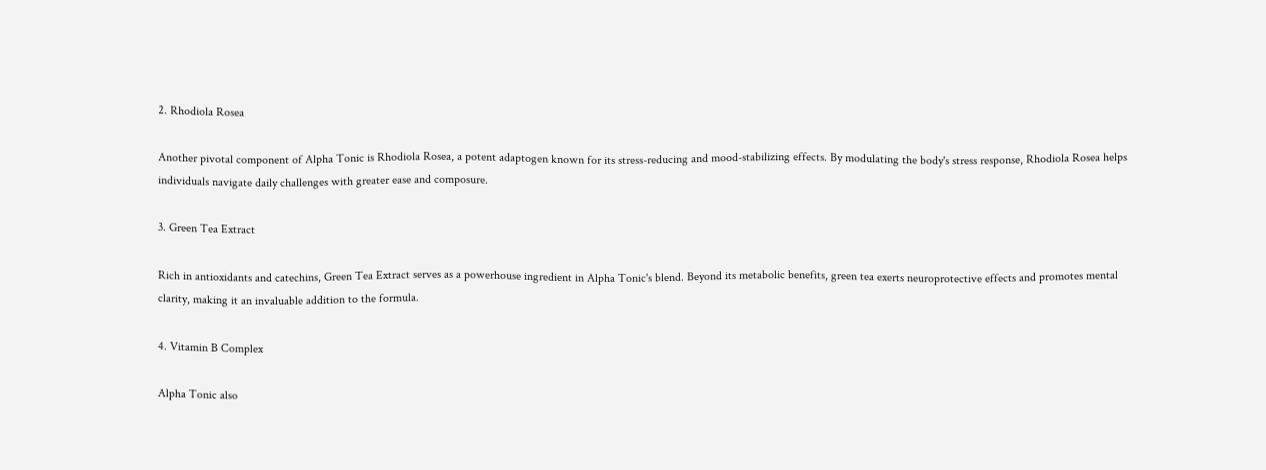2. Rhodiola Rosea

Another pivotal component of Alpha Tonic is Rhodiola Rosea, a potent adaptogen known for its stress-reducing and mood-stabilizing effects. By modulating the body's stress response, Rhodiola Rosea helps individuals navigate daily challenges with greater ease and composure.

3. Green Tea Extract

Rich in antioxidants and catechins, Green Tea Extract serves as a powerhouse ingredient in Alpha Tonic's blend. Beyond its metabolic benefits, green tea exerts neuroprotective effects and promotes mental clarity, making it an invaluable addition to the formula.

4. Vitamin B Complex

Alpha Tonic also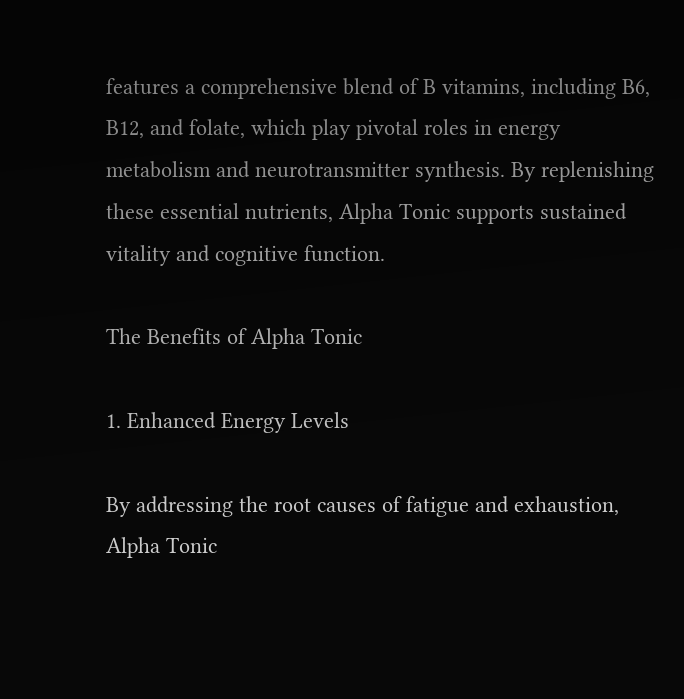features a comprehensive blend of B vitamins, including B6, B12, and folate, which play pivotal roles in energy metabolism and neurotransmitter synthesis. By replenishing these essential nutrients, Alpha Tonic supports sustained vitality and cognitive function.

The Benefits of Alpha Tonic

1. Enhanced Energy Levels

By addressing the root causes of fatigue and exhaustion, Alpha Tonic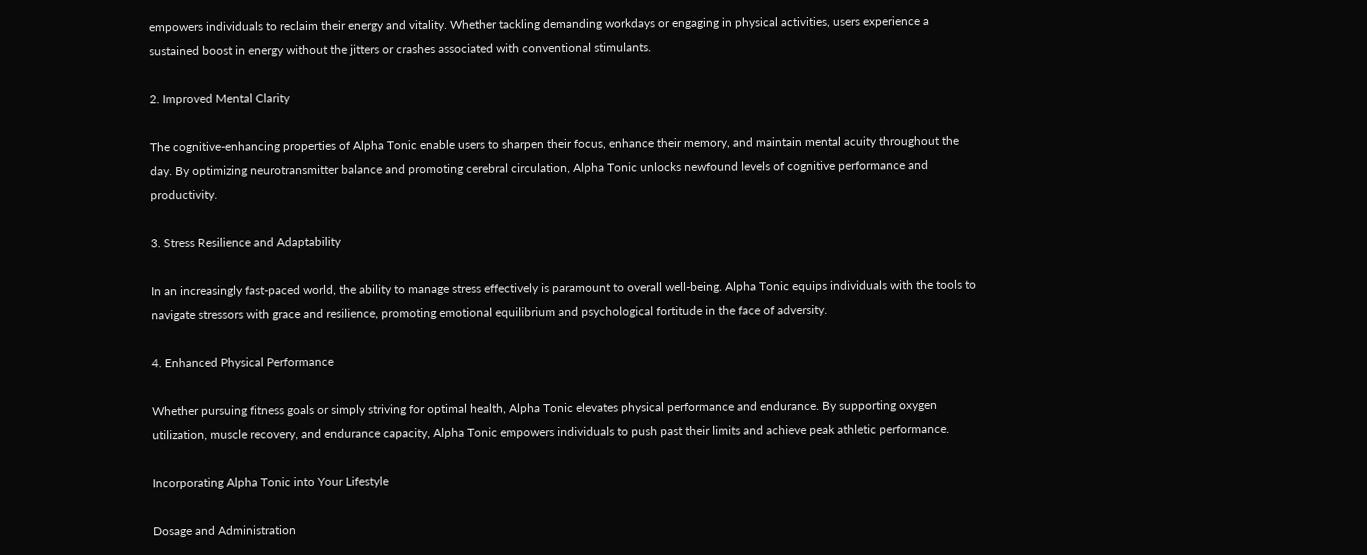empowers individuals to reclaim their energy and vitality. Whether tackling demanding workdays or engaging in physical activities, users experience a sustained boost in energy without the jitters or crashes associated with conventional stimulants.

2. Improved Mental Clarity

The cognitive-enhancing properties of Alpha Tonic enable users to sharpen their focus, enhance their memory, and maintain mental acuity throughout the day. By optimizing neurotransmitter balance and promoting cerebral circulation, Alpha Tonic unlocks newfound levels of cognitive performance and productivity.

3. Stress Resilience and Adaptability

In an increasingly fast-paced world, the ability to manage stress effectively is paramount to overall well-being. Alpha Tonic equips individuals with the tools to navigate stressors with grace and resilience, promoting emotional equilibrium and psychological fortitude in the face of adversity.

4. Enhanced Physical Performance

Whether pursuing fitness goals or simply striving for optimal health, Alpha Tonic elevates physical performance and endurance. By supporting oxygen utilization, muscle recovery, and endurance capacity, Alpha Tonic empowers individuals to push past their limits and achieve peak athletic performance.

Incorporating Alpha Tonic into Your Lifestyle

Dosage and Administration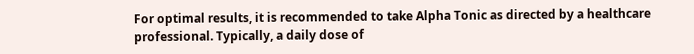For optimal results, it is recommended to take Alpha Tonic as directed by a healthcare professional. Typically, a daily dose of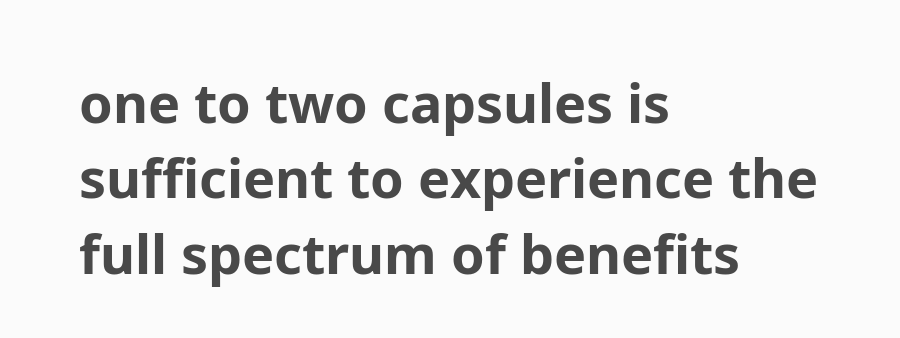one to two capsules is sufficient to experience the full spectrum of benefits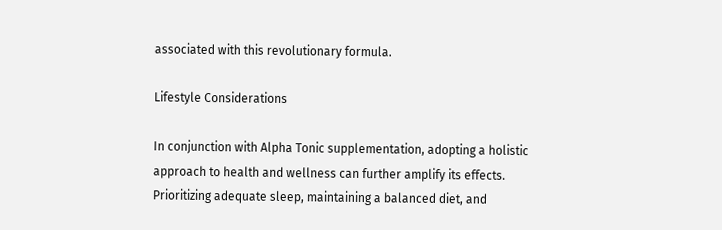associated with this revolutionary formula.

Lifestyle Considerations

In conjunction with Alpha Tonic supplementation, adopting a holistic approach to health and wellness can further amplify its effects. Prioritizing adequate sleep, maintaining a balanced diet, and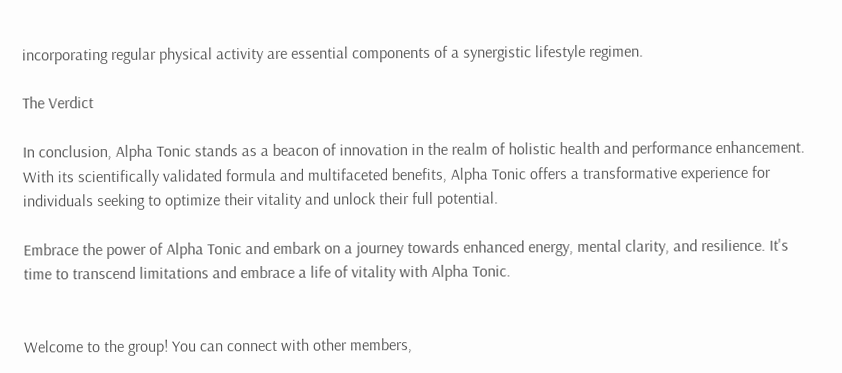incorporating regular physical activity are essential components of a synergistic lifestyle regimen.

The Verdict

In conclusion, Alpha Tonic stands as a beacon of innovation in the realm of holistic health and performance enhancement. With its scientifically validated formula and multifaceted benefits, Alpha Tonic offers a transformative experience for individuals seeking to optimize their vitality and unlock their full potential.

Embrace the power of Alpha Tonic and embark on a journey towards enhanced energy, mental clarity, and resilience. It's time to transcend limitations and embrace a life of vitality with Alpha Tonic.


Welcome to the group! You can connect with other members,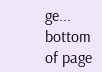ge...
bottom of page